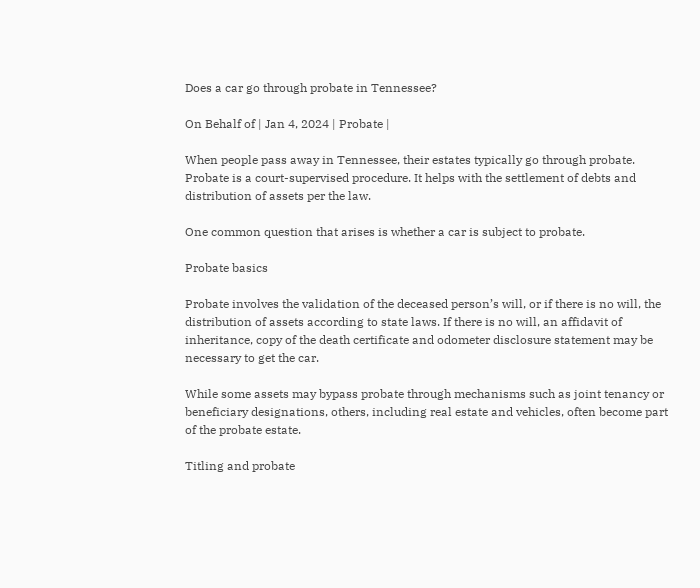Does a car go through probate in Tennessee?

On Behalf of | Jan 4, 2024 | Probate |

When people pass away in Tennessee, their estates typically go through probate. Probate is a court-supervised procedure. It helps with the settlement of debts and distribution of assets per the law.

One common question that arises is whether a car is subject to probate.

Probate basics

Probate involves the validation of the deceased person’s will, or if there is no will, the distribution of assets according to state laws. If there is no will, an affidavit of inheritance, copy of the death certificate and odometer disclosure statement may be necessary to get the car.

While some assets may bypass probate through mechanisms such as joint tenancy or beneficiary designations, others, including real estate and vehicles, often become part of the probate estate.

Titling and probate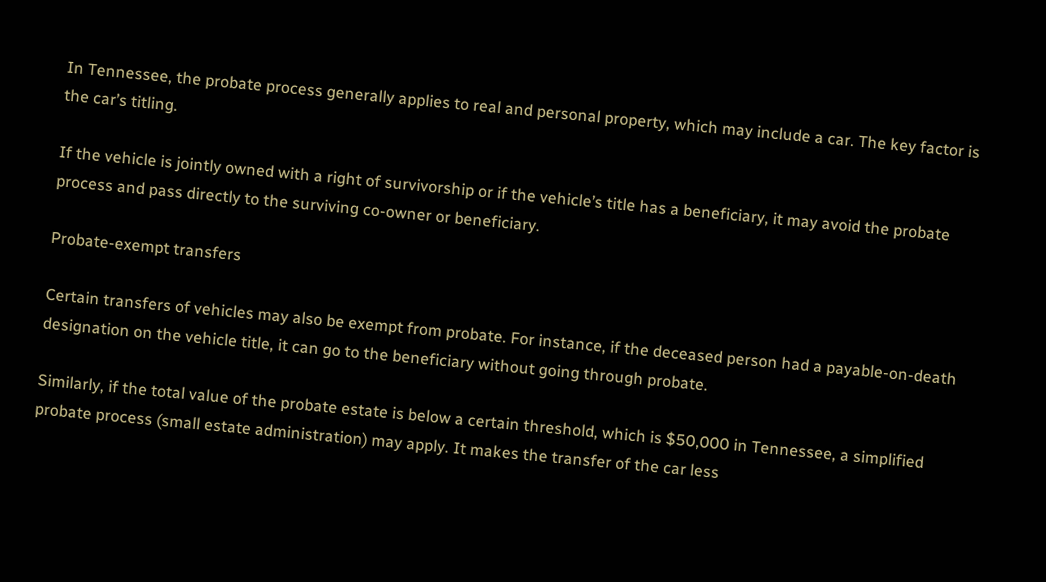In Tennessee, the probate process generally applies to real and personal property, which may include a car. The key factor is the car’s titling.

If the vehicle is jointly owned with a right of survivorship or if the vehicle’s title has a beneficiary, it may avoid the probate process and pass directly to the surviving co-owner or beneficiary.

Probate-exempt transfers

Certain transfers of vehicles may also be exempt from probate. For instance, if the deceased person had a payable-on-death designation on the vehicle title, it can go to the beneficiary without going through probate.

Similarly, if the total value of the probate estate is below a certain threshold, which is $50,000 in Tennessee, a simplified probate process (small estate administration) may apply. It makes the transfer of the car less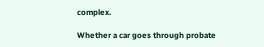complex.

Whether a car goes through probate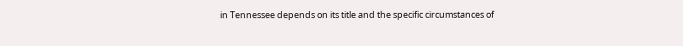in Tennessee depends on its title and the specific circumstances of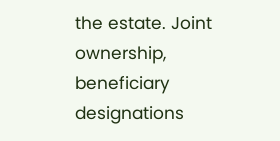the estate. Joint ownership, beneficiary designations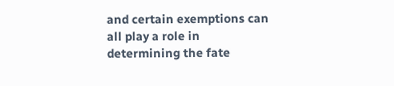and certain exemptions can all play a role in determining the fate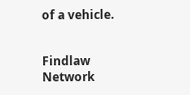of a vehicle.


Findlaw Network